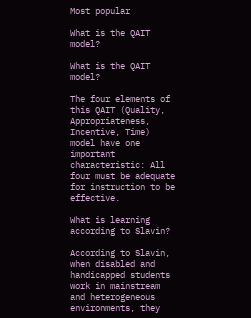Most popular

What is the QAIT model?

What is the QAIT model?

The four elements of this QAIT (Quality, Appropriateness, Incentive, Time) model have one important characteristic: All four must be adequate for instruction to be effective.

What is learning according to Slavin?

According to Slavin, when disabled and handicapped students work in mainstream and heterogeneous environments, they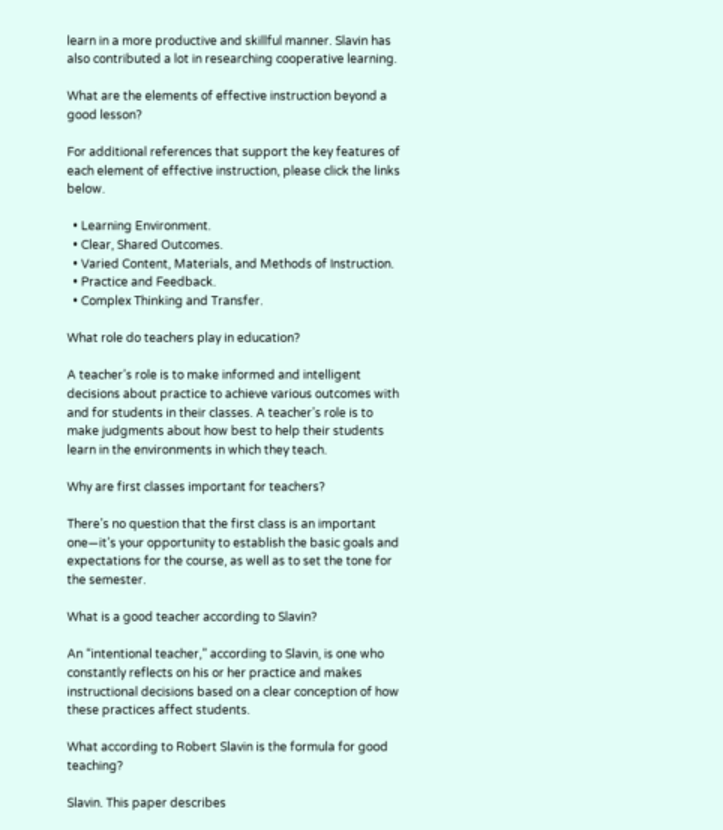learn in a more productive and skillful manner. Slavin has also contributed a lot in researching cooperative learning.

What are the elements of effective instruction beyond a good lesson?

For additional references that support the key features of each element of effective instruction, please click the links below.

  • Learning Environment.
  • Clear, Shared Outcomes.
  • Varied Content, Materials, and Methods of Instruction.
  • Practice and Feedback.
  • Complex Thinking and Transfer.

What role do teachers play in education?

A teacher’s role is to make informed and intelligent decisions about practice to achieve various outcomes with and for students in their classes. A teacher’s role is to make judgments about how best to help their students learn in the environments in which they teach.

Why are first classes important for teachers?

There’s no question that the first class is an important one—it’s your opportunity to establish the basic goals and expectations for the course, as well as to set the tone for the semester.

What is a good teacher according to Slavin?

An “intentional teacher,” according to Slavin, is one who constantly reflects on his or her practice and makes instructional decisions based on a clear conception of how these practices affect students.

What according to Robert Slavin is the formula for good teaching?

Slavin. This paper describes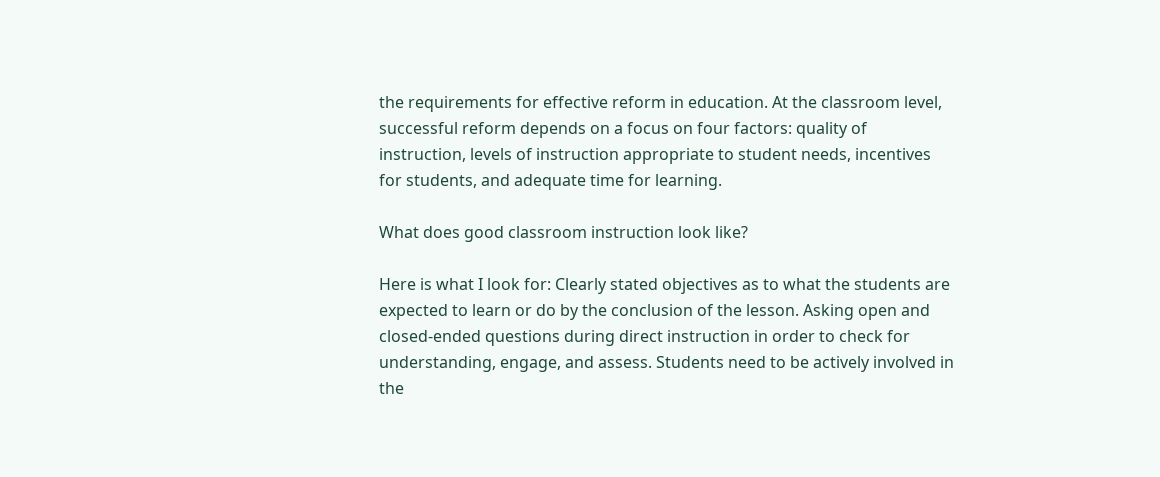the requirements for effective reform in education. At the classroom level, successful reform depends on a focus on four factors: quality of instruction, levels of instruction appropriate to student needs, incentives for students, and adequate time for learning.

What does good classroom instruction look like?

Here is what I look for: Clearly stated objectives as to what the students are expected to learn or do by the conclusion of the lesson. Asking open and closed-ended questions during direct instruction in order to check for understanding, engage, and assess. Students need to be actively involved in the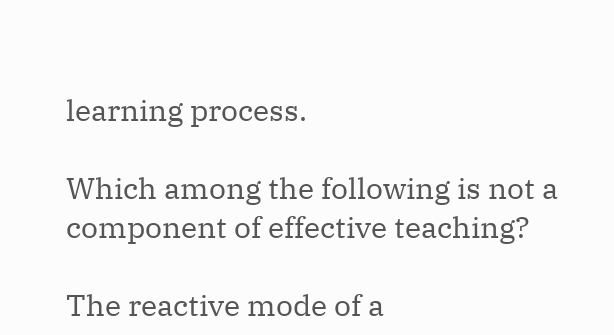learning process.

Which among the following is not a component of effective teaching?

The reactive mode of a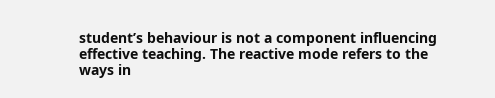student’s behaviour is not a component influencing effective teaching. The reactive mode refers to the ways in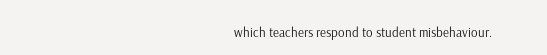which teachers respond to student misbehaviour.